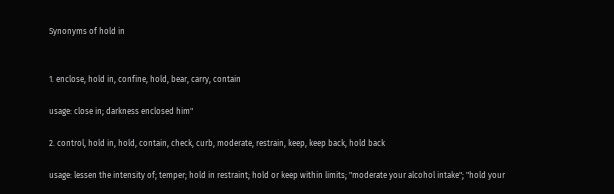Synonyms of hold in


1. enclose, hold in, confine, hold, bear, carry, contain

usage: close in; darkness enclosed him"

2. control, hold in, hold, contain, check, curb, moderate, restrain, keep, keep back, hold back

usage: lessen the intensity of; temper; hold in restraint; hold or keep within limits; "moderate your alcohol intake"; "hold your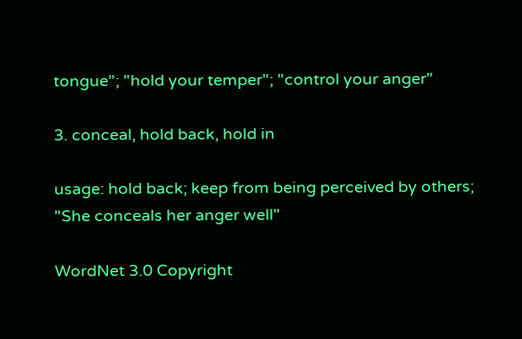tongue"; "hold your temper"; "control your anger"

3. conceal, hold back, hold in

usage: hold back; keep from being perceived by others; "She conceals her anger well"

WordNet 3.0 Copyright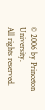© 2006 by Princeton University.
All rights reserved.